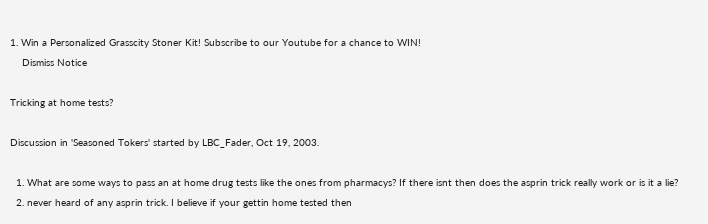1. Win a Personalized Grasscity Stoner Kit! Subscribe to our Youtube for a chance to WIN!
    Dismiss Notice

Tricking at home tests?

Discussion in 'Seasoned Tokers' started by LBC_Fader, Oct 19, 2003.

  1. What are some ways to pass an at home drug tests like the ones from pharmacys? If there isnt then does the asprin trick really work or is it a lie?
  2. never heard of any asprin trick. I believe if your gettin home tested then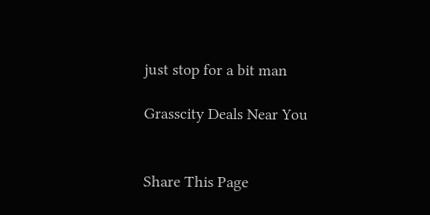just stop for a bit man

Grasscity Deals Near You


Share This Page